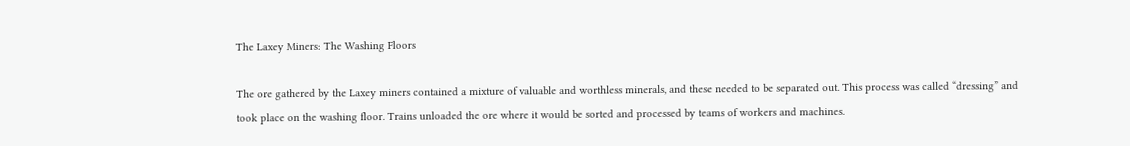The Laxey Miners: The Washing Floors

The ore gathered by the Laxey miners contained a mixture of valuable and worthless minerals, and these needed to be separated out. This process was called “dressing” and took place on the washing floor. Trains unloaded the ore where it would be sorted and processed by teams of workers and machines.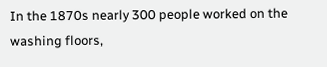In the 1870s nearly 300 people worked on the washing floors,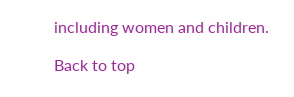including women and children.

Back to top